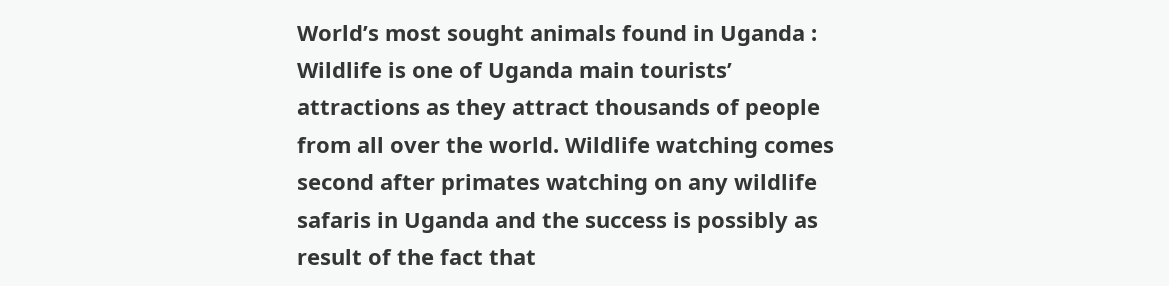World’s most sought animals found in Uganda : Wildlife is one of Uganda main tourists’ attractions as they attract thousands of people from all over the world. Wildlife watching comes second after primates watching on any wildlife safaris in Uganda and the success is possibly as result of the fact that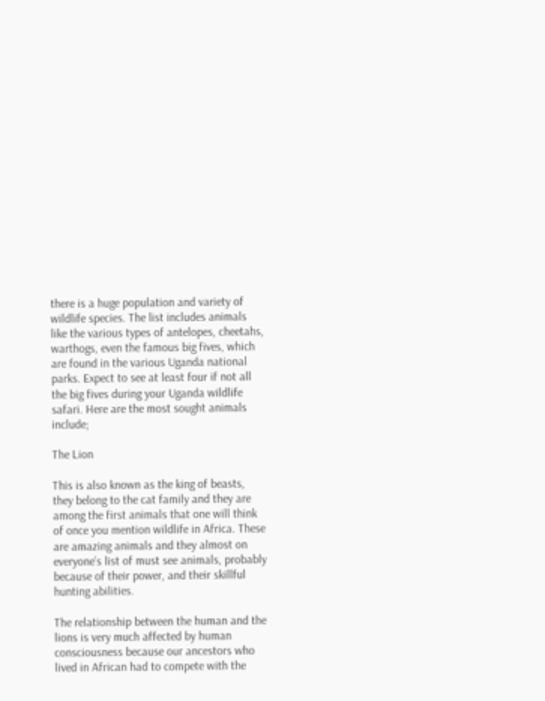there is a huge population and variety of wildlife species. The list includes animals like the various types of antelopes, cheetahs, warthogs, even the famous big fives, which are found in the various Uganda national parks. Expect to see at least four if not all the big fives during your Uganda wildlife safari. Here are the most sought animals include;

The Lion

This is also known as the king of beasts, they belong to the cat family and they are among the first animals that one will think of once you mention wildlife in Africa. These are amazing animals and they almost on everyone’s list of must see animals, probably because of their power, and their skillful hunting abilities.

The relationship between the human and the lions is very much affected by human consciousness because our ancestors who lived in African had to compete with the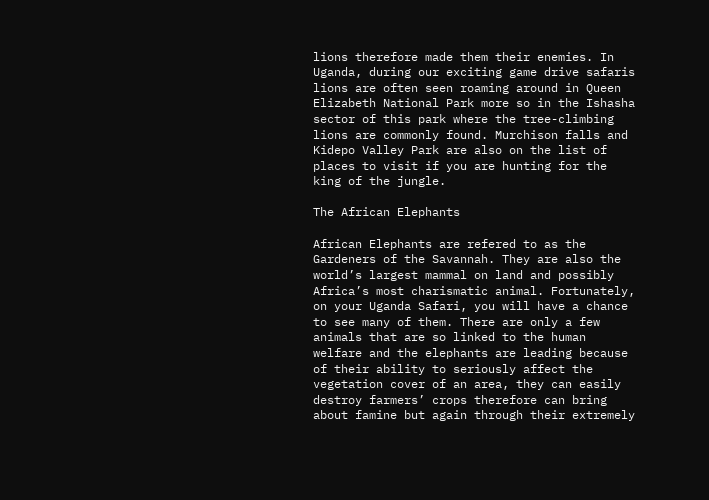lions therefore made them their enemies. In Uganda, during our exciting game drive safaris lions are often seen roaming around in Queen Elizabeth National Park more so in the Ishasha sector of this park where the tree-climbing lions are commonly found. Murchison falls and Kidepo Valley Park are also on the list of places to visit if you are hunting for the king of the jungle.

The African Elephants

African Elephants are refered to as the Gardeners of the Savannah. They are also the world’s largest mammal on land and possibly Africa’s most charismatic animal. Fortunately, on your Uganda Safari, you will have a chance to see many of them. There are only a few animals that are so linked to the human welfare and the elephants are leading because of their ability to seriously affect the vegetation cover of an area, they can easily destroy farmers’ crops therefore can bring about famine but again through their extremely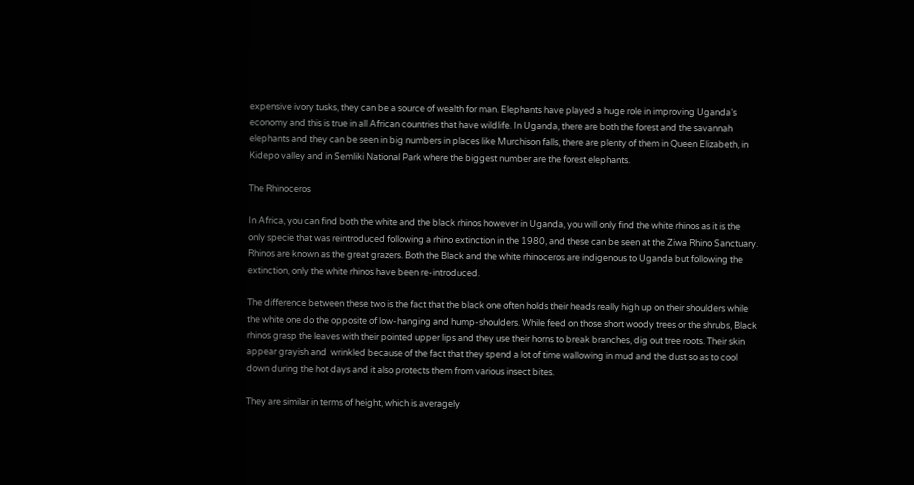expensive ivory tusks, they can be a source of wealth for man. Elephants have played a huge role in improving Uganda’s economy and this is true in all African countries that have wildlife. In Uganda, there are both the forest and the savannah elephants and they can be seen in big numbers in places like Murchison falls, there are plenty of them in Queen Elizabeth, in Kidepo valley and in Semliki National Park where the biggest number are the forest elephants.

The Rhinoceros

In Africa, you can find both the white and the black rhinos however in Uganda, you will only find the white rhinos as it is the only specie that was reintroduced following a rhino extinction in the 1980, and these can be seen at the Ziwa Rhino Sanctuary. Rhinos are known as the great grazers. Both the Black and the white rhinoceros are indigenous to Uganda but following the extinction, only the white rhinos have been re-introduced.

The difference between these two is the fact that the black one often holds their heads really high up on their shoulders while the white one do the opposite of low-hanging and hump-shoulders. While feed on those short woody trees or the shrubs, Black rhinos grasp the leaves with their pointed upper lips and they use their horns to break branches, dig out tree roots. Their skin appear grayish and  wrinkled because of the fact that they spend a lot of time wallowing in mud and the dust so as to cool down during the hot days and it also protects them from various insect bites.

They are similar in terms of height, which is averagely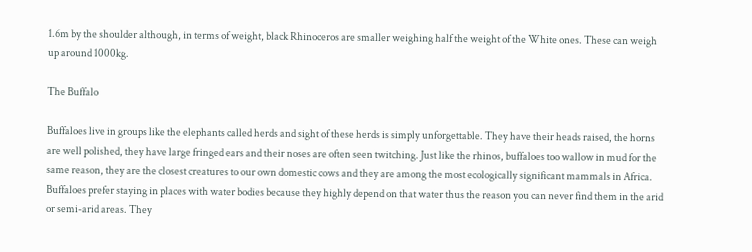1.6m by the shoulder although, in terms of weight, black Rhinoceros are smaller weighing half the weight of the White ones. These can weigh up around 1000kg.

The Buffalo

Buffaloes live in groups like the elephants called herds and sight of these herds is simply unforgettable. They have their heads raised, the horns are well polished, they have large fringed ears and their noses are often seen twitching. Just like the rhinos, buffaloes too wallow in mud for the same reason, they are the closest creatures to our own domestic cows and they are among the most ecologically significant mammals in Africa. Buffaloes prefer staying in places with water bodies because they highly depend on that water thus the reason you can never find them in the arid or semi-arid areas. They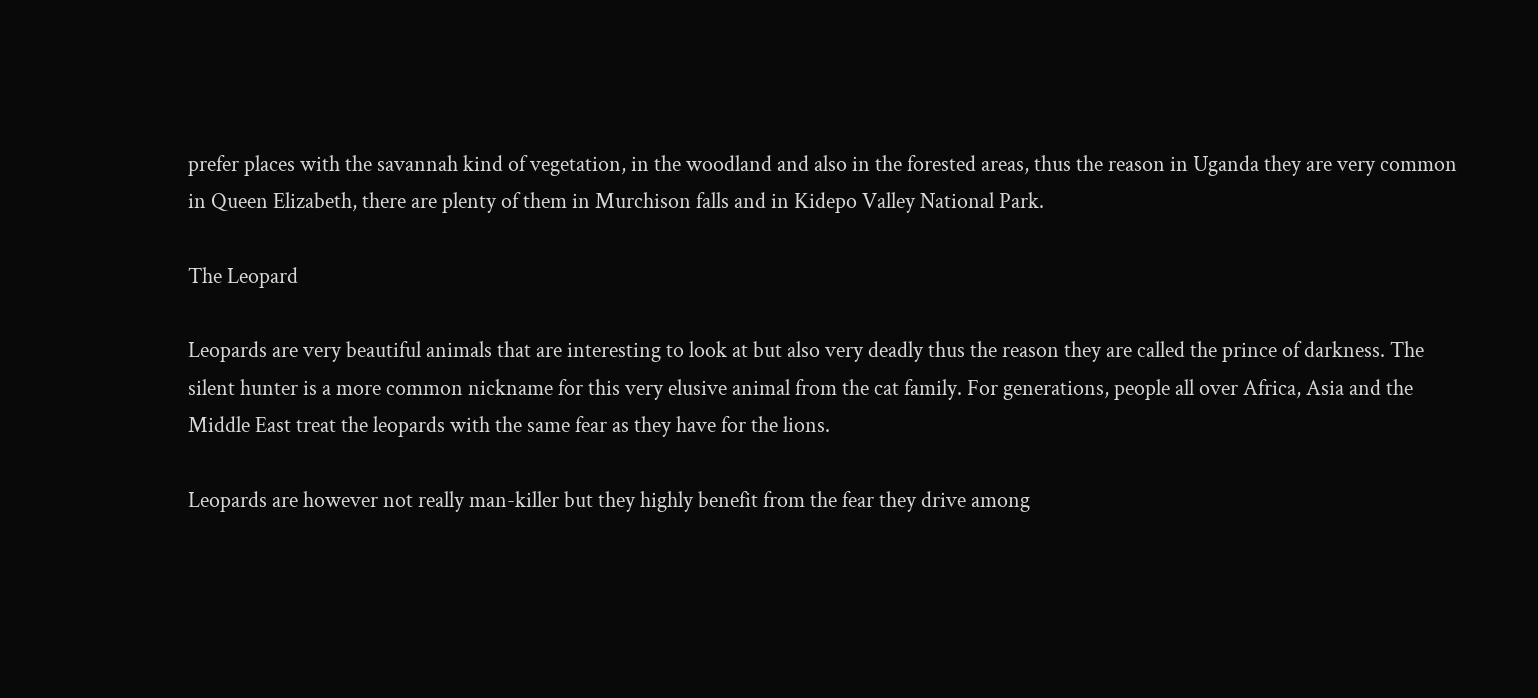prefer places with the savannah kind of vegetation, in the woodland and also in the forested areas, thus the reason in Uganda they are very common in Queen Elizabeth, there are plenty of them in Murchison falls and in Kidepo Valley National Park.

The Leopard

Leopards are very beautiful animals that are interesting to look at but also very deadly thus the reason they are called the prince of darkness. The silent hunter is a more common nickname for this very elusive animal from the cat family. For generations, people all over Africa, Asia and the Middle East treat the leopards with the same fear as they have for the lions.

Leopards are however not really man-killer but they highly benefit from the fear they drive among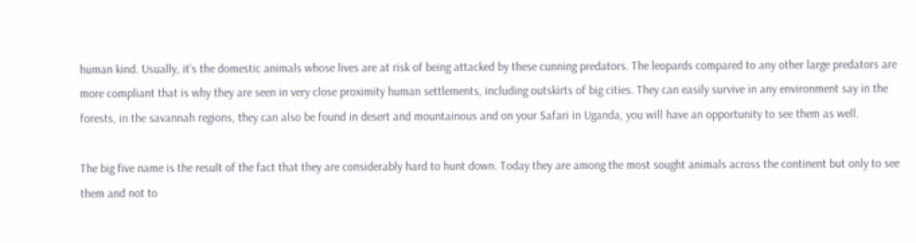human kind. Usually, it’s the domestic animals whose lives are at risk of being attacked by these cunning predators. The leopards compared to any other large predators are more compliant that is why they are seen in very close proximity human settlements, including outskirts of big cities. They can easily survive in any environment say in the forests, in the savannah regions, they can also be found in desert and mountainous and on your Safari in Uganda, you will have an opportunity to see them as well.

The big five name is the result of the fact that they are considerably hard to hunt down. Today they are among the most sought animals across the continent but only to see them and not to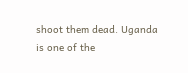shoot them dead. Uganda is one of the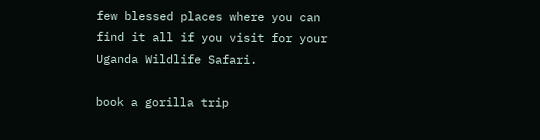few blessed places where you can find it all if you visit for your Uganda Wildlife Safari.

book a gorilla trip